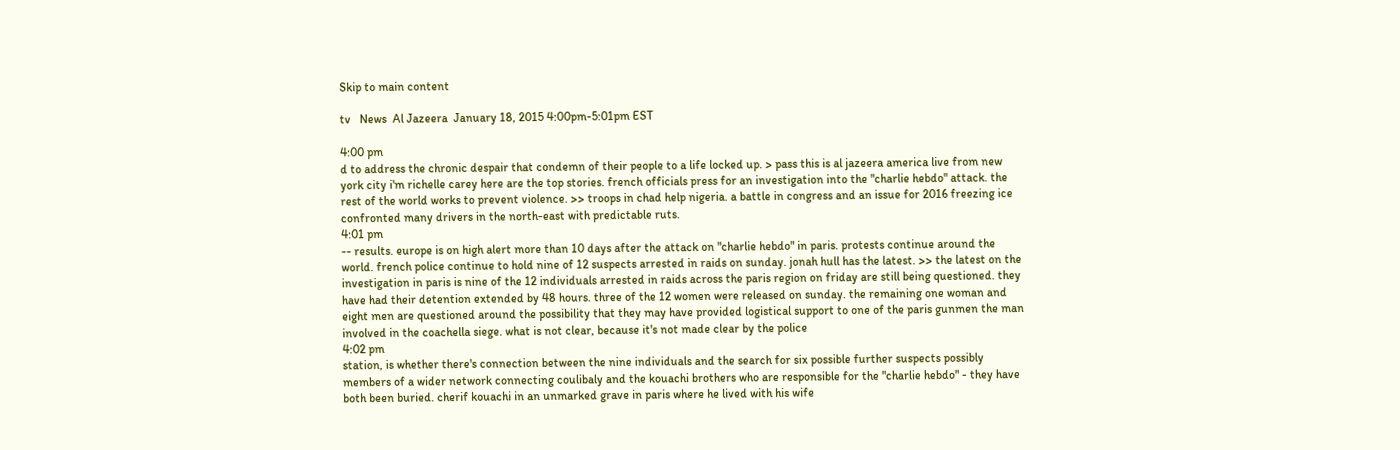Skip to main content

tv   News  Al Jazeera  January 18, 2015 4:00pm-5:01pm EST

4:00 pm
d to address the chronic despair that condemn of their people to a life locked up. > pass this is al jazeera america live from new york city i'm richelle carey here are the top stories. french officials press for an investigation into the "charlie hebdo" attack. the rest of the world works to prevent violence. >> troops in chad help nigeria. a battle in congress and an issue for 2016 freezing ice confronted many drivers in the north-east with predictable ruts.
4:01 pm
-- results. europe is on high alert more than 10 days after the attack on "charlie hebdo" in paris. protests continue around the world. french police continue to hold nine of 12 suspects arrested in raids on sunday. jonah hull has the latest. >> the latest on the investigation in paris is nine of the 12 individuals arrested in raids across the paris region on friday are still being questioned. they have had their detention extended by 48 hours. three of the 12 women were released on sunday. the remaining one woman and eight men are questioned around the possibility that they may have provided logistical support to one of the paris gunmen the man involved in the coachella siege. what is not clear, because it's not made clear by the police
4:02 pm
station, is whether there's connection between the nine individuals and the search for six possible further suspects possibly members of a wider network connecting coulibaly and the kouachi brothers who are responsible for the "charlie hebdo" - they have both been buried. cherif kouachi in an unmarked grave in paris where he lived with his wife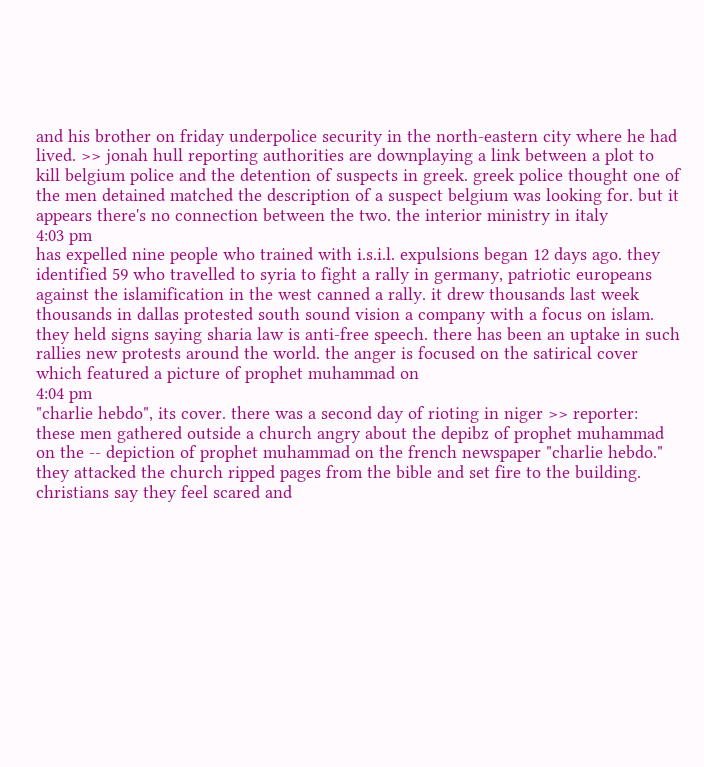and his brother on friday underpolice security in the north-eastern city where he had lived. >> jonah hull reporting authorities are downplaying a link between a plot to kill belgium police and the detention of suspects in greek. greek police thought one of the men detained matched the description of a suspect belgium was looking for. but it appears there's no connection between the two. the interior ministry in italy
4:03 pm
has expelled nine people who trained with i.s.i.l. expulsions began 12 days ago. they identified 59 who travelled to syria to fight a rally in germany, patriotic europeans against the islamification in the west canned a rally. it drew thousands last week thousands in dallas protested south sound vision a company with a focus on islam. they held signs saying sharia law is anti-free speech. there has been an uptake in such rallies new protests around the world. the anger is focused on the satirical cover which featured a picture of prophet muhammad on
4:04 pm
"charlie hebdo", its cover. there was a second day of rioting in niger >> reporter: these men gathered outside a church angry about the depibz of prophet muhammad on the -- depiction of prophet muhammad on the french newspaper "charlie hebdo." they attacked the church ripped pages from the bible and set fire to the building. christians say they feel scared and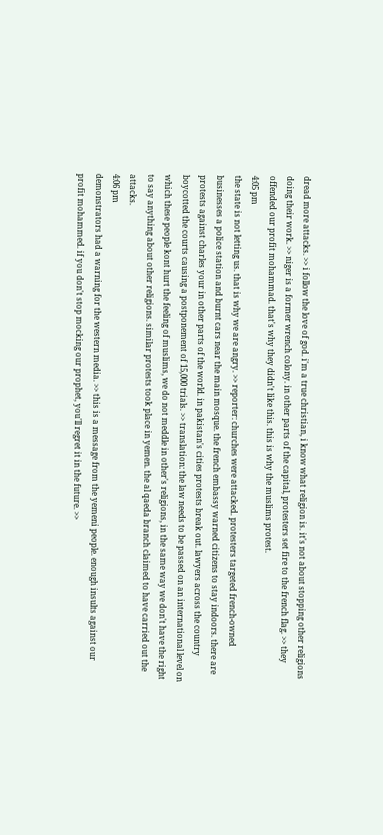dread more attacks. >> i follow the love of god. i'm a true christian, i know what religion is. it's not about stopping other religions doing their work. >> niger is a former wrench colony. in other parts of the capital, protesters set fire to the french flag. >> they offended our profit mohammad. that's why they didn't like this. this is why the muslims protest.
4:05 pm
the state is not letting us. that is why we are angry. >> reporter: churches were attacked. protesters targeted french-owned businesses a police station and burnt cars near the main mosque. the french embassy warned citizens to stay indoors. there are protests against charles your in other parts of the world. in pakistan's cities protests break out. lawyers across the country boycotted the courts causing a postponement of 15,000 trials. >> translation: the law needs to be passed on an international level on which these people kont hurt the feeling of muslims, we do not meddle in other's religions, in the same way we don't have the right to say anything about other religions. similar protests took place in yemen. the al qaeda branch claimed to have carried out the attacks.
4:06 pm
demonstrators had a warning for the western media. >> this is a message from the yemeni people. enough insults against our profit mohammed. if you don't stop mocking our prophet, you'll regret it in the future. >>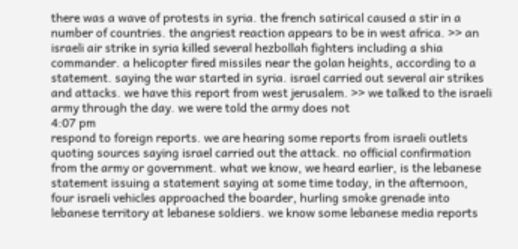there was a wave of protests in syria. the french satirical caused a stir in a number of countries. the angriest reaction appears to be in west africa. >> an israeli air strike in syria killed several hezbollah fighters including a shia commander. a helicopter fired missiles near the golan heights, according to a statement. saying the war started in syria. israel carried out several air strikes and attacks. we have this report from west jerusalem. >> we talked to the israeli army through the day. we were told the army does not
4:07 pm
respond to foreign reports. we are hearing some reports from israeli outlets quoting sources saying israel carried out the attack. no official confirmation from the army or government. what we know, we heard earlier, is the lebanese statement issuing a statement saying at some time today, in the afternoon, four israeli vehicles approached the boarder, hurling smoke grenade into lebanese territory at lebanese soldiers. we know some lebanese media reports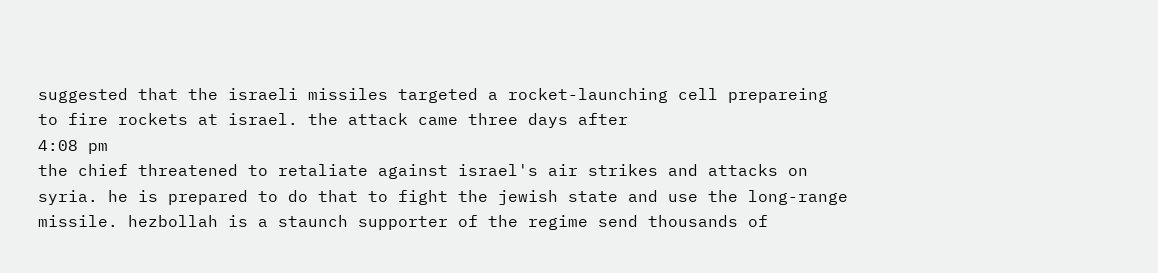suggested that the israeli missiles targeted a rocket-launching cell prepareing to fire rockets at israel. the attack came three days after
4:08 pm
the chief threatened to retaliate against israel's air strikes and attacks on syria. he is prepared to do that to fight the jewish state and use the long-range missile. hezbollah is a staunch supporter of the regime send thousands of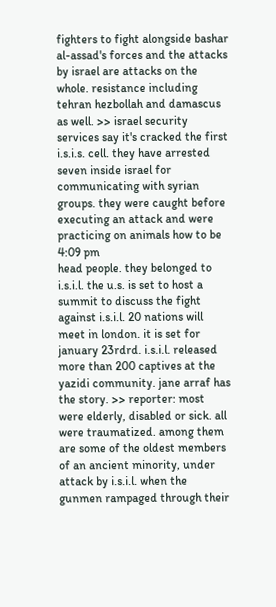fighters to fight alongside bashar al-assad's forces and the attacks by israel are attacks on the whole. resistance including tehran hezbollah and damascus as well. >> israel security services say it's cracked the first i.s.i.s. cell. they have arrested seven inside israel for communicating with syrian groups. they were caught before executing an attack and were practicing on animals how to be
4:09 pm
head people. they belonged to i.s.i.l. the u.s. is set to host a summit to discuss the fight against i.s.i.l. 20 nations will meet in london. it is set for january 23rdrd. i.s.i.l. released more than 200 captives at the yazidi community. jane arraf has the story. >> reporter: most were elderly, disabled or sick. all were traumatized. among them are some of the oldest members of an ancient minority, under attack by i.s.i.l. when the gunmen rampaged through their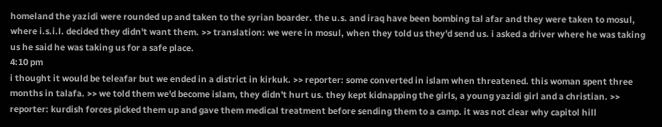homeland the yazidi were rounded up and taken to the syrian boarder. the u.s. and iraq have been bombing tal afar and they were taken to mosul, where i.s.i.l. decided they didn't want them. >> translation: we were in mosul, when they told us they'd send us. i asked a driver where he was taking us he said he was taking us for a safe place.
4:10 pm
i thought it would be teleafar but we ended in a district in kirkuk. >> reporter: some converted in islam when threatened. this woman spent three months in talafa. >> we told them we'd become islam, they didn't hurt us. they kept kidnapping the girls, a young yazidi girl and a christian. >> reporter: kurdish forces picked them up and gave them medical treatment before sending them to a camp. it was not clear why capitol hill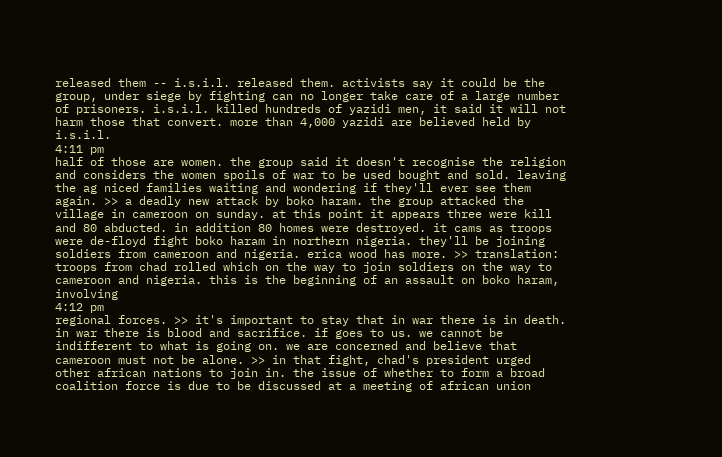released them -- i.s.i.l. released them. activists say it could be the group, under siege by fighting can no longer take care of a large number of prisoners. i.s.i.l. killed hundreds of yazidi men, it said it will not harm those that convert. more than 4,000 yazidi are believed held by i.s.i.l.
4:11 pm
half of those are women. the group said it doesn't recognise the religion and considers the women spoils of war to be used bought and sold. leaving the ag niced families waiting and wondering if they'll ever see them again. >> a deadly new attack by boko haram. the group attacked the village in cameroon on sunday. at this point it appears three were kill and 80 abducted. in addition 80 homes were destroyed. it cams as troops were de-floyd fight boko haram in northern nigeria. they'll be joining soldiers from cameroon and nigeria. erica wood has more. >> translation: troops from chad rolled which on the way to join soldiers on the way to cameroon and nigeria. this is the beginning of an assault on boko haram, involving
4:12 pm
regional forces. >> it's important to stay that in war there is in death. in war there is blood and sacrifice. if goes to us. we cannot be indifferent to what is going on. we are concerned and believe that cameroon must not be alone. >> in that fight, chad's president urged other african nations to join in. the issue of whether to form a broad coalition force is due to be discussed at a meeting of african union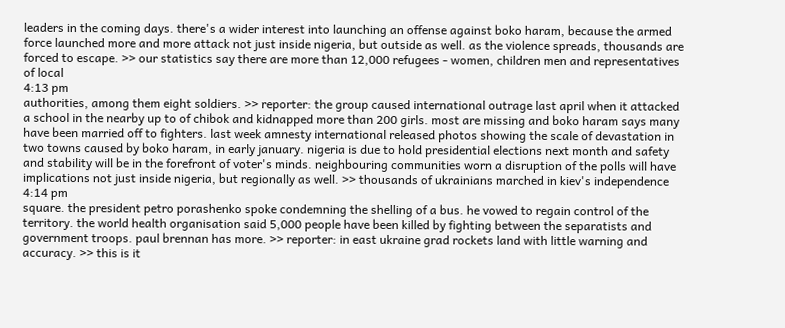leaders in the coming days. there's a wider interest into launching an offense against boko haram, because the armed force launched more and more attack not just inside nigeria, but outside as well. as the violence spreads, thousands are forced to escape. >> our statistics say there are more than 12,000 refugees - women, children men and representatives of local
4:13 pm
authorities, among them eight soldiers. >> reporter: the group caused international outrage last april when it attacked a school in the nearby up to of chibok and kidnapped more than 200 girls. most are missing and boko haram says many have been married off to fighters. last week amnesty international released photos showing the scale of devastation in two towns caused by boko haram, in early january. nigeria is due to hold presidential elections next month and safety and stability will be in the forefront of voter's minds. neighbouring communities worn a disruption of the polls will have implications not just inside nigeria, but regionally as well. >> thousands of ukrainians marched in kiev's independence
4:14 pm
square. the president petro porashenko spoke condemning the shelling of a bus. he vowed to regain control of the territory. the world health organisation said 5,000 people have been killed by fighting between the separatists and government troops. paul brennan has more. >> reporter: in east ukraine grad rockets land with little warning and accuracy. >> this is it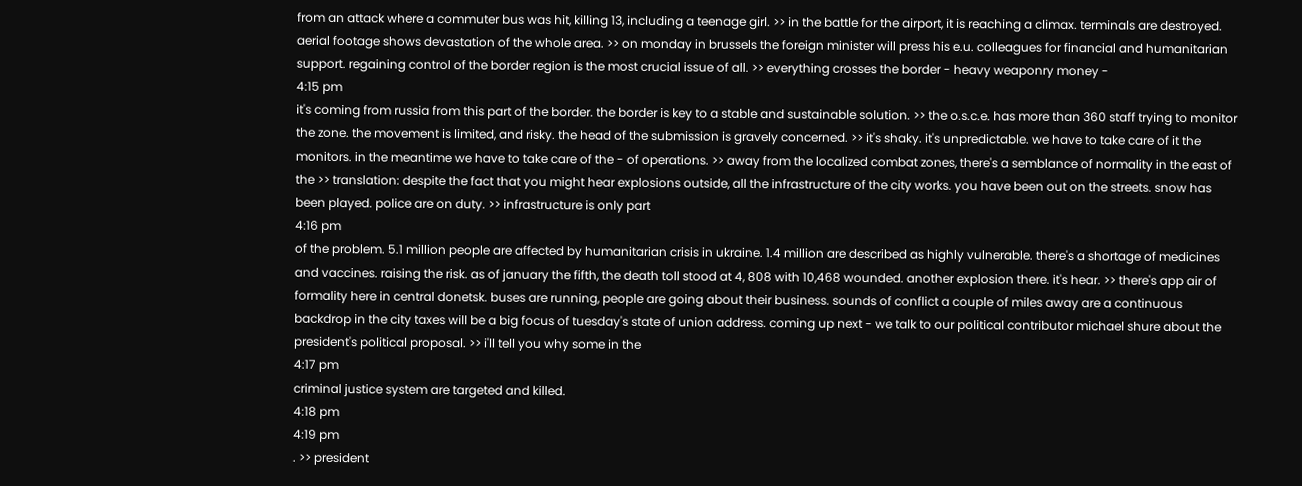from an attack where a commuter bus was hit, killing 13, including a teenage girl. >> in the battle for the airport, it is reaching a climax. terminals are destroyed. aerial footage shows devastation of the whole area. >> on monday in brussels the foreign minister will press his e.u. colleagues for financial and humanitarian support. regaining control of the border region is the most crucial issue of all. >> everything crosses the border - heavy weaponry money -
4:15 pm
it's coming from russia from this part of the border. the border is key to a stable and sustainable solution. >> the o.s.c.e. has more than 360 staff trying to monitor the zone. the movement is limited, and risky. the head of the submission is gravely concerned. >> it's shaky. it's unpredictable. we have to take care of it the monitors. in the meantime we have to take care of the - of operations. >> away from the localized combat zones, there's a semblance of normality in the east of the >> translation: despite the fact that you might hear explosions outside, all the infrastructure of the city works. you have been out on the streets. snow has been played. police are on duty. >> infrastructure is only part
4:16 pm
of the problem. 5.1 million people are affected by humanitarian crisis in ukraine. 1.4 million are described as highly vulnerable. there's a shortage of medicines and vaccines. raising the risk. as of january the fifth, the death toll stood at 4, 808 with 10,468 wounded. another explosion there. it's hear. >> there's app air of formality here in central donetsk. buses are running, people are going about their business. sounds of conflict a couple of miles away are a continuous backdrop in the city taxes will be a big focus of tuesday's state of union address. coming up next - we talk to our political contributor michael shure about the president's political proposal. >> i'll tell you why some in the
4:17 pm
criminal justice system are targeted and killed.
4:18 pm
4:19 pm
. >> president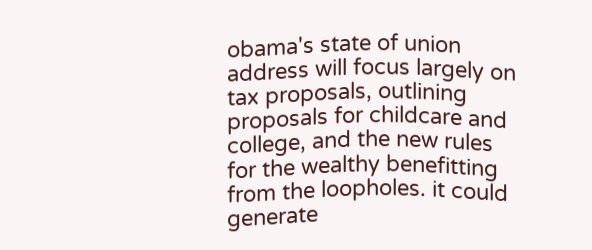obama's state of union address will focus largely on tax proposals, outlining proposals for childcare and college, and the new rules for the wealthy benefitting from the loopholes. it could generate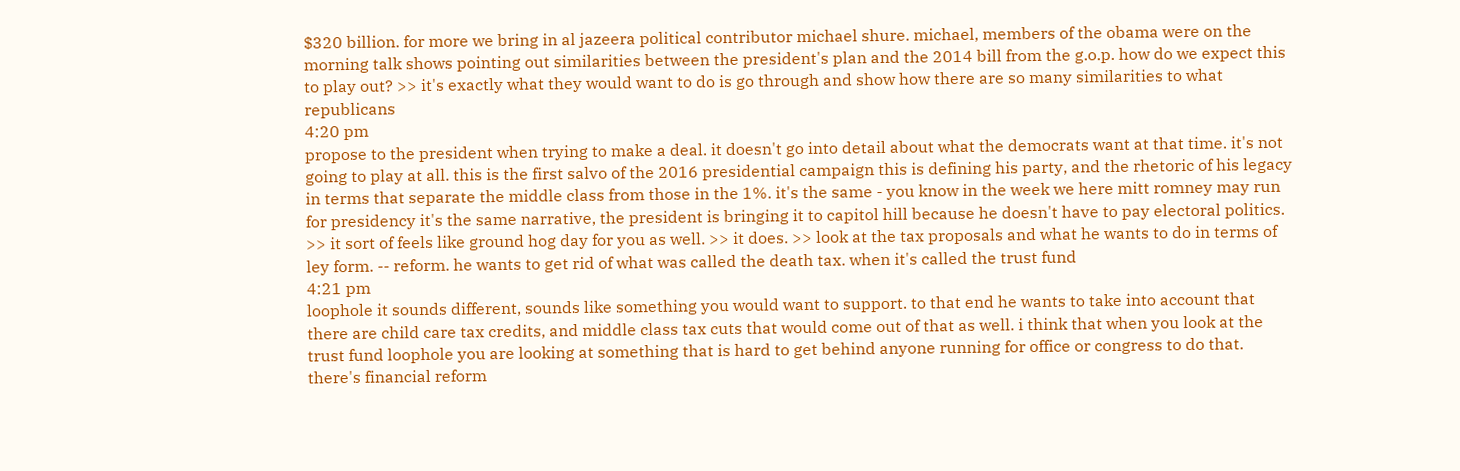$320 billion. for more we bring in al jazeera political contributor michael shure. michael, members of the obama were on the morning talk shows pointing out similarities between the president's plan and the 2014 bill from the g.o.p. how do we expect this to play out? >> it's exactly what they would want to do is go through and show how there are so many similarities to what republicans
4:20 pm
propose to the president when trying to make a deal. it doesn't go into detail about what the democrats want at that time. it's not going to play at all. this is the first salvo of the 2016 presidential campaign this is defining his party, and the rhetoric of his legacy in terms that separate the middle class from those in the 1%. it's the same - you know in the week we here mitt romney may run for presidency it's the same narrative, the president is bringing it to capitol hill because he doesn't have to pay electoral politics. >> it sort of feels like ground hog day for you as well. >> it does. >> look at the tax proposals and what he wants to do in terms of ley form. -- reform. he wants to get rid of what was called the death tax. when it's called the trust fund
4:21 pm
loophole it sounds different, sounds like something you would want to support. to that end he wants to take into account that there are child care tax credits, and middle class tax cuts that would come out of that as well. i think that when you look at the trust fund loophole you are looking at something that is hard to get behind anyone running for office or congress to do that. there's financial reform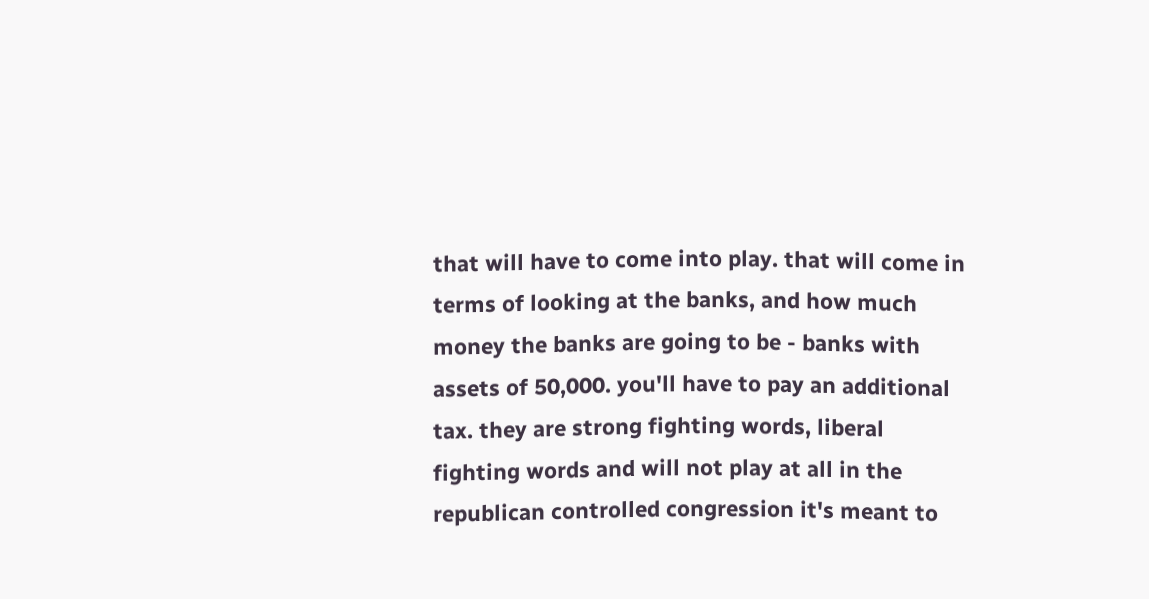that will have to come into play. that will come in terms of looking at the banks, and how much money the banks are going to be - banks with assets of 50,000. you'll have to pay an additional tax. they are strong fighting words, liberal fighting words and will not play at all in the republican controlled congression it's meant to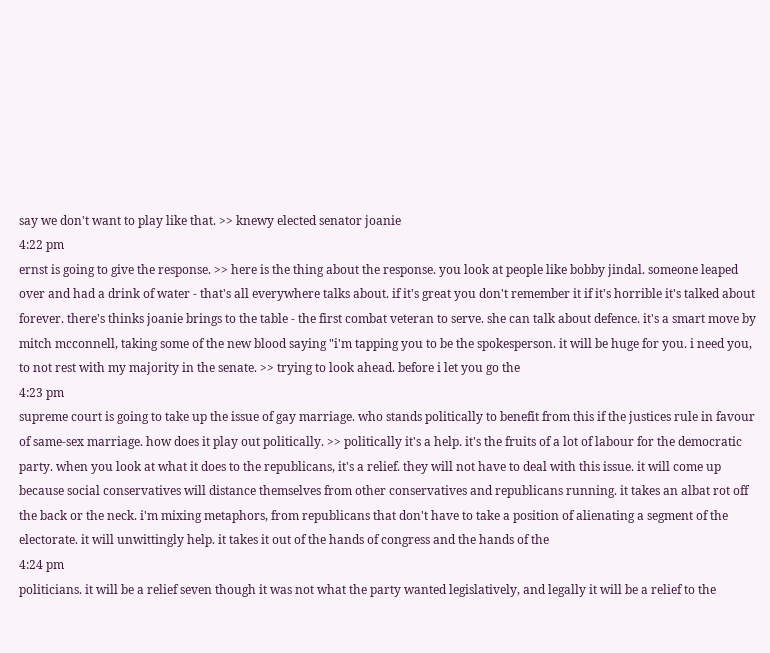say we don't want to play like that. >> knewy elected senator joanie
4:22 pm
ernst is going to give the response. >> here is the thing about the response. you look at people like bobby jindal. someone leaped over and had a drink of water - that's all everywhere talks about. if it's great you don't remember it if it's horrible it's talked about forever. there's thinks joanie brings to the table - the first combat veteran to serve. she can talk about defence. it's a smart move by mitch mcconnell, taking some of the new blood saying "i'm tapping you to be the spokesperson. it will be huge for you. i need you, to not rest with my majority in the senate. >> trying to look ahead. before i let you go the
4:23 pm
supreme court is going to take up the issue of gay marriage. who stands politically to benefit from this if the justices rule in favour of same-sex marriage. how does it play out politically. >> politically it's a help. it's the fruits of a lot of labour for the democratic party. when you look at what it does to the republicans, it's a relief. they will not have to deal with this issue. it will come up because social conservatives will distance themselves from other conservatives and republicans running. it takes an albat rot off the back or the neck. i'm mixing metaphors, from republicans that don't have to take a position of alienating a segment of the electorate. it will unwittingly help. it takes it out of the hands of congress and the hands of the
4:24 pm
politicians. it will be a relief seven though it was not what the party wanted legislatively, and legally it will be a relief to the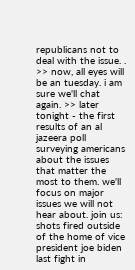republicans not to deal with the issue. . >> now, all eyes will be an tuesday. i am sure we'll chat again. >> later tonight - the first results of an al jazeera poll surveying americans about the issues that matter the most to them. we'll focus on major issues we will not hear about. join us: shots fired outside of the home of vice president joe biden last fight in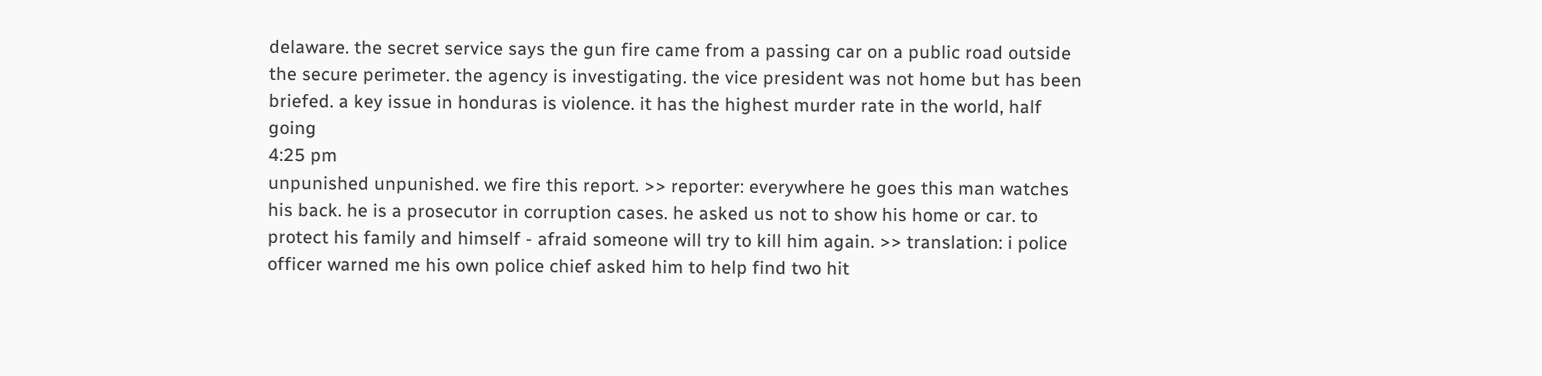delaware. the secret service says the gun fire came from a passing car on a public road outside the secure perimeter. the agency is investigating. the vice president was not home but has been briefed. a key issue in honduras is violence. it has the highest murder rate in the world, half going
4:25 pm
unpunished unpunished. we fire this report. >> reporter: everywhere he goes this man watches his back. he is a prosecutor in corruption cases. he asked us not to show his home or car. to protect his family and himself - afraid someone will try to kill him again. >> translation: i police officer warned me his own police chief asked him to help find two hit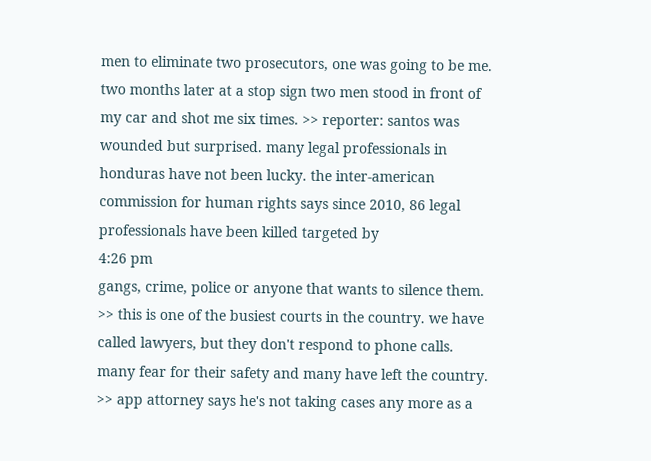men to eliminate two prosecutors, one was going to be me. two months later at a stop sign two men stood in front of my car and shot me six times. >> reporter: santos was wounded but surprised. many legal professionals in honduras have not been lucky. the inter-american commission for human rights says since 2010, 86 legal professionals have been killed targeted by
4:26 pm
gangs, crime, police or anyone that wants to silence them. >> this is one of the busiest courts in the country. we have called lawyers, but they don't respond to phone calls. many fear for their safety and many have left the country. >> app attorney says he's not taking cases any more as a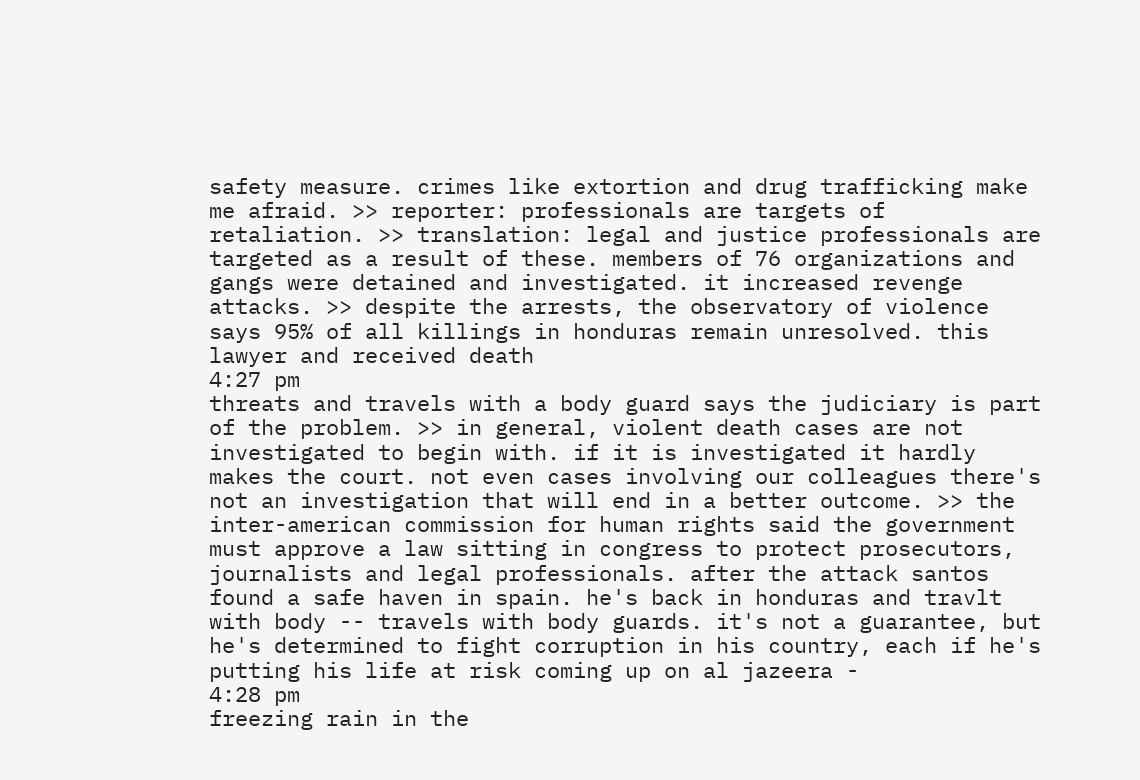safety measure. crimes like extortion and drug trafficking make me afraid. >> reporter: professionals are targets of retaliation. >> translation: legal and justice professionals are targeted as a result of these. members of 76 organizations and gangs were detained and investigated. it increased revenge attacks. >> despite the arrests, the observatory of violence says 95% of all killings in honduras remain unresolved. this lawyer and received death
4:27 pm
threats and travels with a body guard says the judiciary is part of the problem. >> in general, violent death cases are not investigated to begin with. if it is investigated it hardly makes the court. not even cases involving our colleagues there's not an investigation that will end in a better outcome. >> the inter-american commission for human rights said the government must approve a law sitting in congress to protect prosecutors, journalists and legal professionals. after the attack santos found a safe haven in spain. he's back in honduras and travlt with body -- travels with body guards. it's not a guarantee, but he's determined to fight corruption in his country, each if he's putting his life at risk coming up on al jazeera -
4:28 pm
freezing rain in the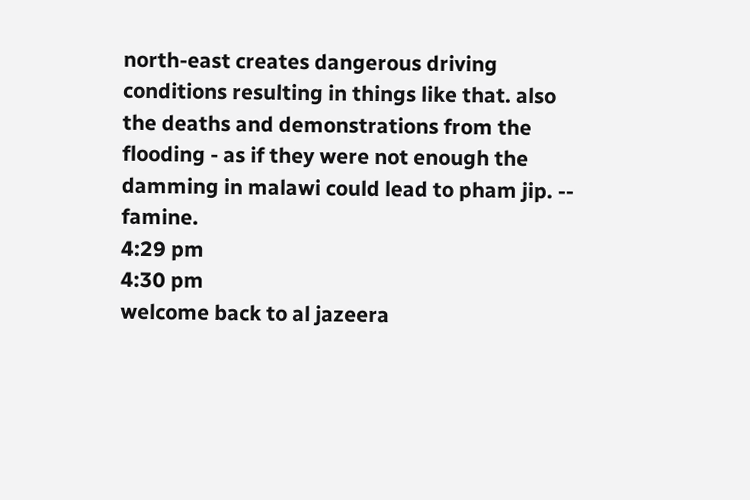north-east creates dangerous driving conditions resulting in things like that. also the deaths and demonstrations from the flooding - as if they were not enough the damming in malawi could lead to pham jip. -- famine.
4:29 pm
4:30 pm
welcome back to al jazeera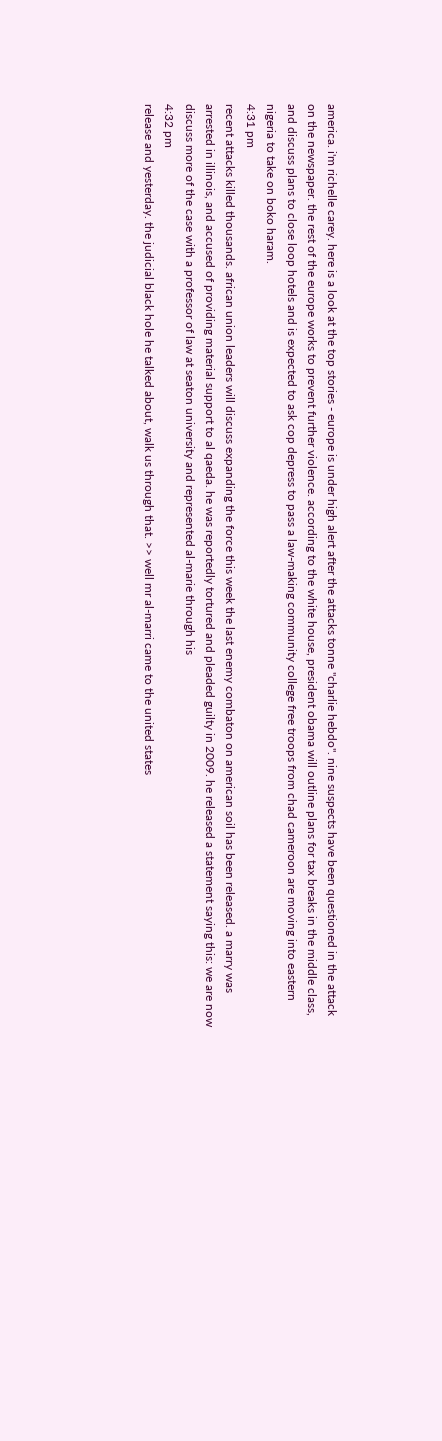america. i'm richelle carey. here is a look at the top stories - europe is under high alert after the attacks tonne "charlie hebdo". nine suspects have been questioned in the attack on the newspaper. the rest of the europe works to prevent further violence. according to the white house, president obama will outline plans for tax breaks in the middle class, and discuss plans to close loop hotels and is expected to ask cop depress to pass a law-making community college free troops from chad cameroon are moving into eastern nigeria to take on boko haram.
4:31 pm
recent attacks killed thousands. african union leaders will discuss expanding the force this week the last enemy combaton on american soil has been released. a marry was arrested in illinois, and accused of providing material support to al qaeda. he was reportedly tortured and pleaded guilty in 2009. he released a statement saying this: we are now discuss more of the case with a professor of law at seaton university and represented al-marie through his
4:32 pm
release and yesterday. the judicial black hole he talked about, walk us through that. >> well mr al-marri came to the united states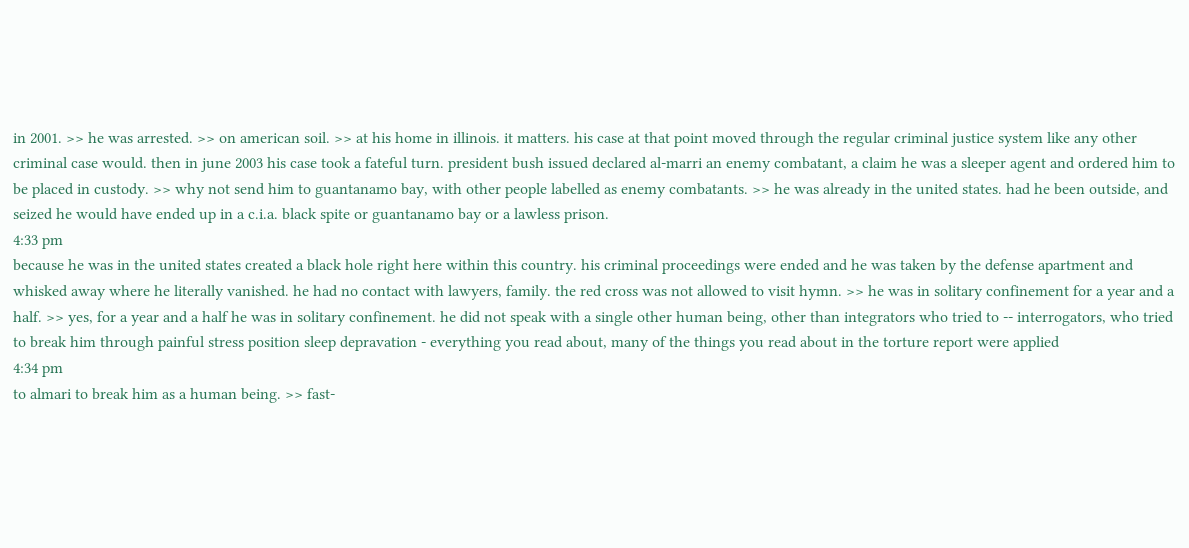in 2001. >> he was arrested. >> on american soil. >> at his home in illinois. it matters. his case at that point moved through the regular criminal justice system like any other criminal case would. then in june 2003 his case took a fateful turn. president bush issued declared al-marri an enemy combatant, a claim he was a sleeper agent and ordered him to be placed in custody. >> why not send him to guantanamo bay, with other people labelled as enemy combatants. >> he was already in the united states. had he been outside, and seized he would have ended up in a c.i.a. black spite or guantanamo bay or a lawless prison.
4:33 pm
because he was in the united states created a black hole right here within this country. his criminal proceedings were ended and he was taken by the defense apartment and whisked away where he literally vanished. he had no contact with lawyers, family. the red cross was not allowed to visit hymn. >> he was in solitary confinement for a year and a half. >> yes, for a year and a half he was in solitary confinement. he did not speak with a single other human being, other than integrators who tried to -- interrogators, who tried to break him through painful stress position sleep depravation - everything you read about, many of the things you read about in the torture report were applied
4:34 pm
to almari to break him as a human being. >> fast-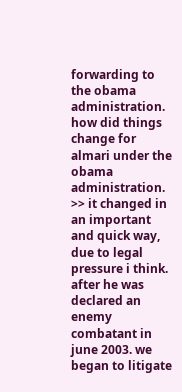forwarding to the obama administration. how did things change for almari under the obama administration. >> it changed in an important and quick way, due to legal pressure i think. after he was declared an enemy combatant in june 2003. we began to litigate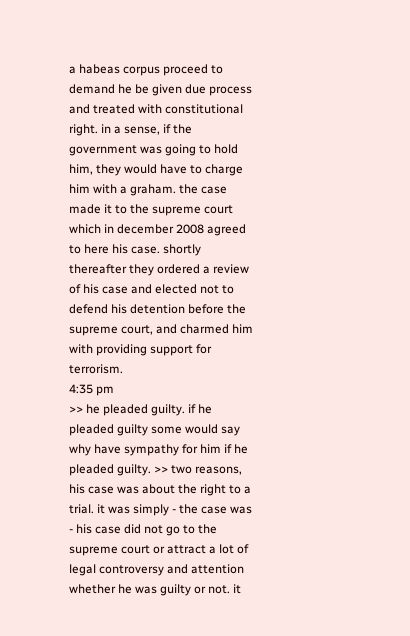a habeas corpus proceed to demand he be given due process and treated with constitutional right. in a sense, if the government was going to hold him, they would have to charge him with a graham. the case made it to the supreme court which in december 2008 agreed to here his case. shortly thereafter they ordered a review of his case and elected not to defend his detention before the supreme court, and charmed him with providing support for terrorism.
4:35 pm
>> he pleaded guilty. if he pleaded guilty some would say why have sympathy for him if he pleaded guilty. >> two reasons, his case was about the right to a trial. it was simply - the case was - his case did not go to the supreme court or attract a lot of legal controversy and attention whether he was guilty or not. it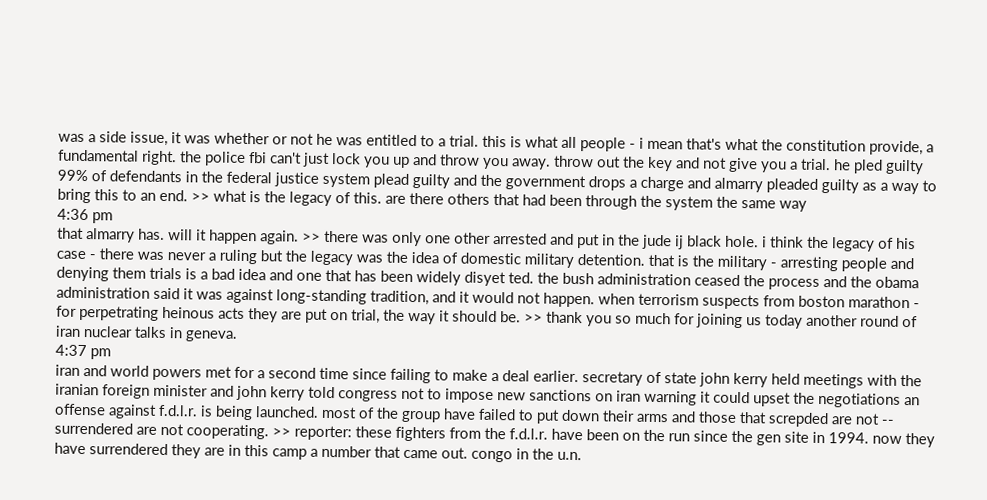was a side issue, it was whether or not he was entitled to a trial. this is what all people - i mean that's what the constitution provide, a fundamental right. the police fbi can't just lock you up and throw you away. throw out the key and not give you a trial. he pled guilty 99% of defendants in the federal justice system plead guilty and the government drops a charge and almarry pleaded guilty as a way to bring this to an end. >> what is the legacy of this. are there others that had been through the system the same way
4:36 pm
that almarry has. will it happen again. >> there was only one other arrested and put in the jude ij black hole. i think the legacy of his case - there was never a ruling but the legacy was the idea of domestic military detention. that is the military - arresting people and denying them trials is a bad idea and one that has been widely disyet ted. the bush administration ceased the process and the obama administration said it was against long-standing tradition, and it would not happen. when terrorism suspects from boston marathon - for perpetrating heinous acts they are put on trial, the way it should be. >> thank you so much for joining us today another round of iran nuclear talks in geneva.
4:37 pm
iran and world powers met for a second time since failing to make a deal earlier. secretary of state john kerry held meetings with the iranian foreign minister and john kerry told congress not to impose new sanctions on iran warning it could upset the negotiations an offense against f.d.l.r. is being launched. most of the group have failed to put down their arms and those that screpded are not -- surrendered are not cooperating. >> reporter: these fighters from the f.d.l.r. have been on the run since the gen site in 1994. now they have surrendered they are in this camp a number that came out. congo in the u.n.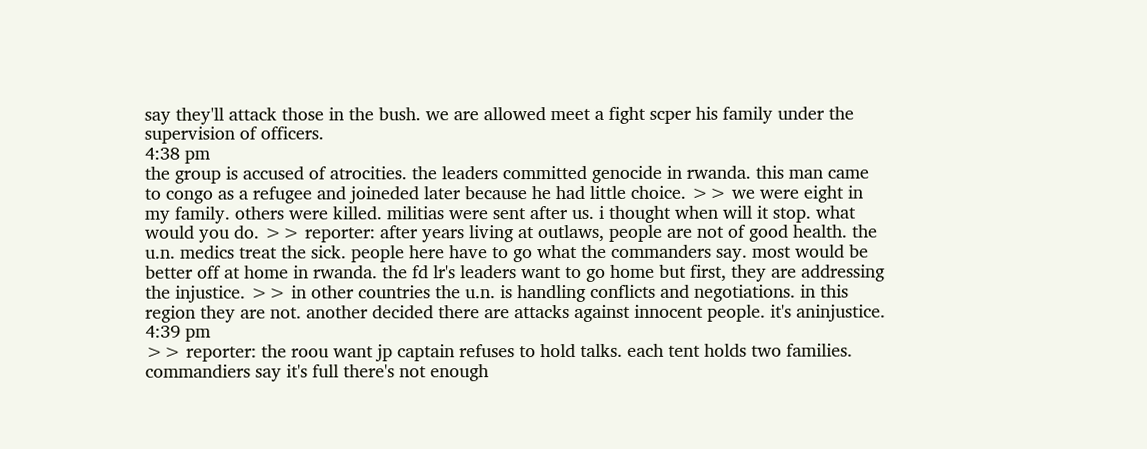say they'll attack those in the bush. we are allowed meet a fight scper his family under the supervision of officers.
4:38 pm
the group is accused of atrocities. the leaders committed genocide in rwanda. this man came to congo as a refugee and joineded later because he had little choice. >> we were eight in my family. others were killed. militias were sent after us. i thought when will it stop. what would you do. >> reporter: after years living at outlaws, people are not of good health. the u.n. medics treat the sick. people here have to go what the commanders say. most would be better off at home in rwanda. the fd lr's leaders want to go home but first, they are addressing the injustice. >> in other countries the u.n. is handling conflicts and negotiations. in this region they are not. another decided there are attacks against innocent people. it's aninjustice.
4:39 pm
>> reporter: the roou want jp captain refuses to hold talks. each tent holds two families. commandiers say it's full there's not enough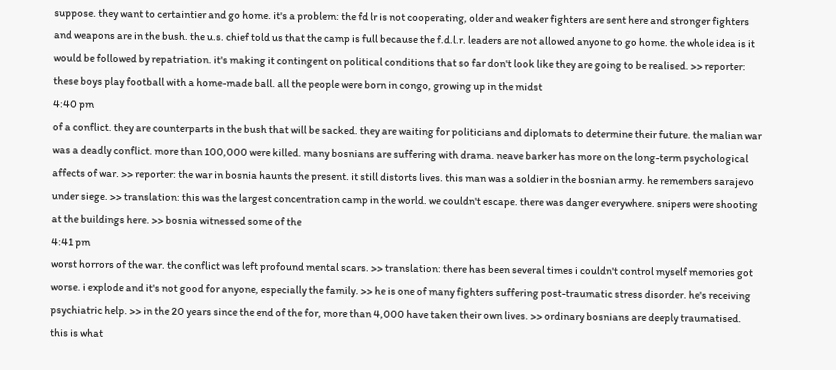suppose. they want to certaintier and go home. it's a problem: the fd lr is not cooperating, older and weaker fighters are sent here and stronger fighters and weapons are in the bush. the u.s. chief told us that the camp is full because the f.d.l.r. leaders are not allowed anyone to go home. the whole idea is it would be followed by repatriation. it's making it contingent on political conditions that so far don't look like they are going to be realised. >> reporter: these boys play football with a home-made ball. all the people were born in congo, growing up in the midst
4:40 pm
of a conflict. they are counterparts in the bush that will be sacked. they are waiting for politicians and diplomats to determine their future. the malian war was a deadly conflict. more than 100,000 were killed. many bosnians are suffering with drama. neave barker has more on the long-term psychological affects of war. >> reporter: the war in bosnia haunts the present. it still distorts lives. this man was a soldier in the bosnian army. he remembers sarajevo under siege. >> translation: this was the largest concentration camp in the world. we couldn't escape. there was danger everywhere. snipers were shooting at the buildings here. >> bosnia witnessed some of the
4:41 pm
worst horrors of the war. the conflict was left profound mental scars. >> translation: there has been several times i couldn't control myself memories got worse. i explode and it's not good for anyone, especially the family. >> he is one of many fighters suffering post-traumatic stress disorder. he's receiving psychiatric help. >> in the 20 years since the end of the for, more than 4,000 have taken their own lives. >> ordinary bosnians are deeply traumatised. this is what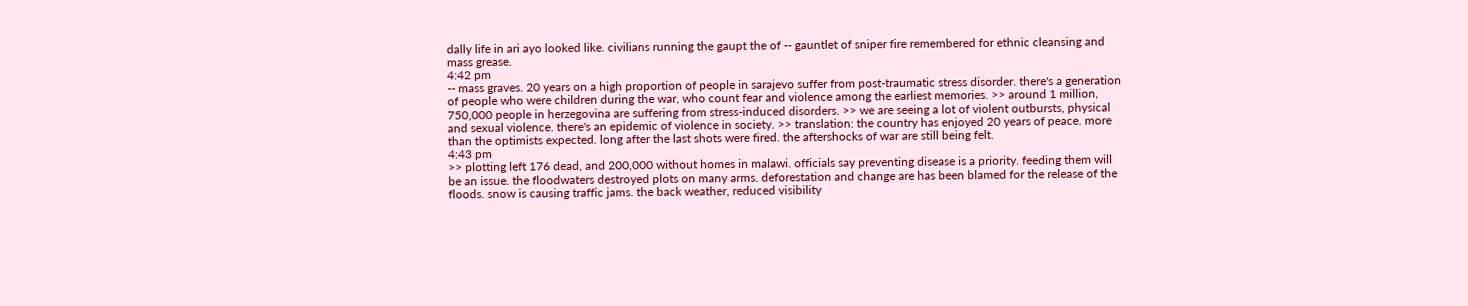dally life in ari ayo looked like. civilians running the gaupt the of -- gauntlet of sniper fire remembered for ethnic cleansing and mass grease.
4:42 pm
-- mass graves. 20 years on a high proportion of people in sarajevo suffer from post-traumatic stress disorder. there's a generation of people who were children during the war, who count fear and violence among the earliest memories. >> around 1 million, 750,000 people in herzegovina are suffering from stress-induced disorders. >> we are seeing a lot of violent outbursts, physical and sexual violence. there's an epidemic of violence in society. >> translation: the country has enjoyed 20 years of peace. more than the optimists expected. long after the last shots were fired. the aftershocks of war are still being felt.
4:43 pm
>> plotting left 176 dead, and 200,000 without homes in malawi. officials say preventing disease is a priority. feeding them will be an issue. the floodwaters destroyed plots on many arms. deforestation and change are has been blamed for the release of the floods. snow is causing traffic jams. the back weather, reduced visibility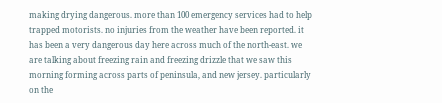making drying dangerous. more than 100 emergency services had to help trapped motorists. no injuries from the weather have been reported. it has been a very dangerous day here across much of the north-east. we are talking about freezing rain and freezing drizzle that we saw this morning forming across parts of peninsula, and new jersey. particularly on the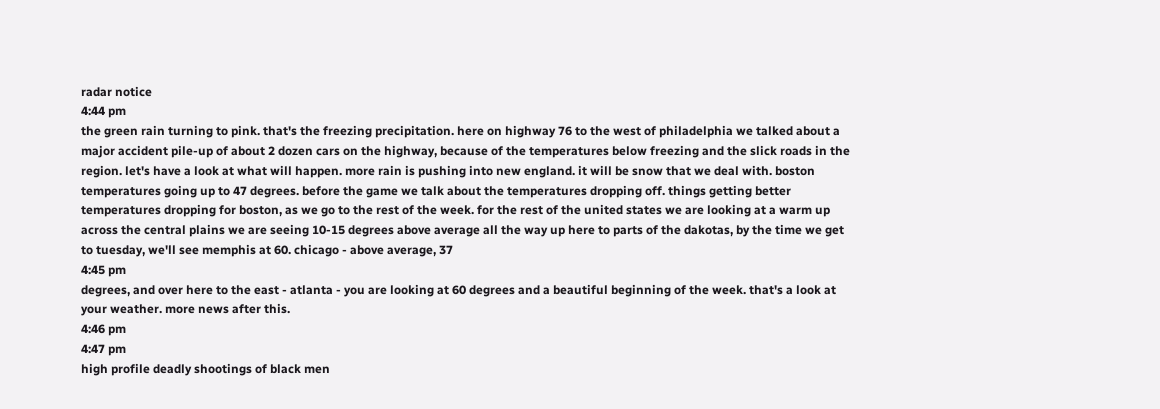radar notice
4:44 pm
the green rain turning to pink. that's the freezing precipitation. here on highway 76 to the west of philadelphia we talked about a major accident pile-up of about 2 dozen cars on the highway, because of the temperatures below freezing and the slick roads in the region. let's have a look at what will happen. more rain is pushing into new england. it will be snow that we deal with. boston temperatures going up to 47 degrees. before the game we talk about the temperatures dropping off. things getting better temperatures dropping for boston, as we go to the rest of the week. for the rest of the united states we are looking at a warm up across the central plains we are seeing 10-15 degrees above average all the way up here to parts of the dakotas, by the time we get to tuesday, we'll see memphis at 60. chicago - above average, 37
4:45 pm
degrees, and over here to the east - atlanta - you are looking at 60 degrees and a beautiful beginning of the week. that's a look at your weather. more news after this.
4:46 pm
4:47 pm
high profile deadly shootings of black men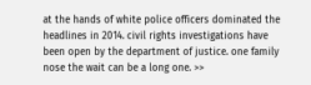at the hands of white police officers dominated the headlines in 2014. civil rights investigations have been open by the department of justice. one family nose the wait can be a long one. >>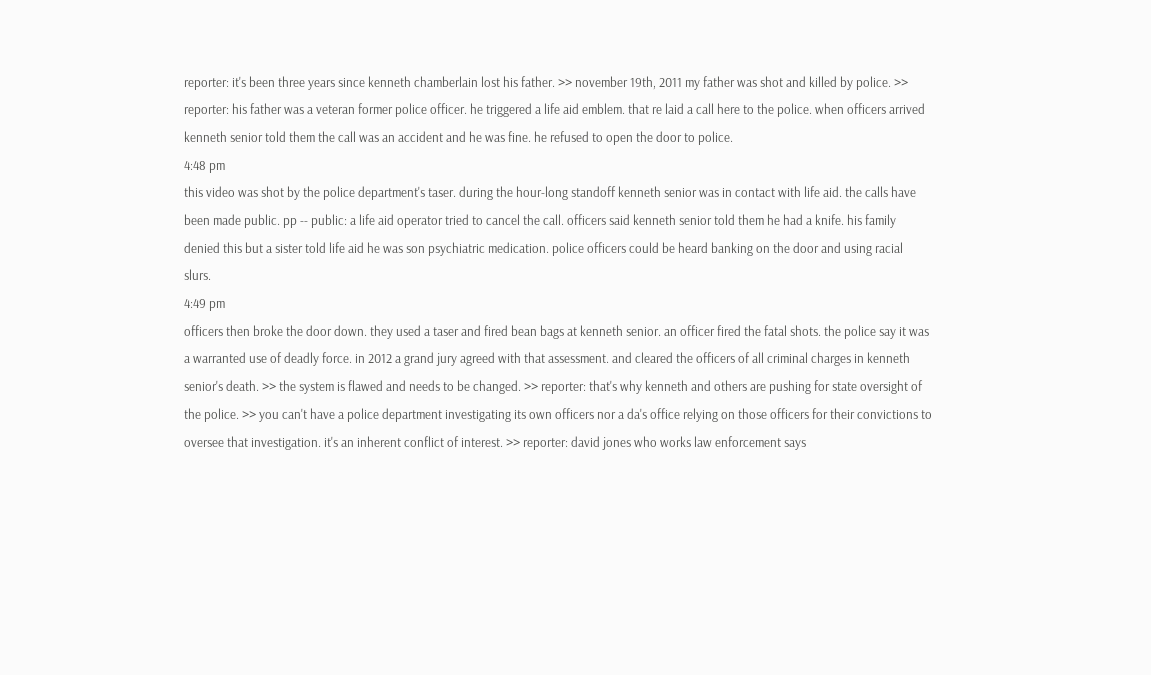reporter: it's been three years since kenneth chamberlain lost his father. >> november 19th, 2011 my father was shot and killed by police. >> reporter: his father was a veteran former police officer. he triggered a life aid emblem. that re laid a call here to the police. when officers arrived kenneth senior told them the call was an accident and he was fine. he refused to open the door to police.
4:48 pm
this video was shot by the police department's taser. during the hour-long standoff kenneth senior was in contact with life aid. the calls have been made public. pp -- public: a life aid operator tried to cancel the call. officers said kenneth senior told them he had a knife. his family denied this but a sister told life aid he was son psychiatric medication. police officers could be heard banking on the door and using racial slurs.
4:49 pm
officers then broke the door down. they used a taser and fired bean bags at kenneth senior. an officer fired the fatal shots. the police say it was a warranted use of deadly force. in 2012 a grand jury agreed with that assessment. and cleared the officers of all criminal charges in kenneth senior's death. >> the system is flawed and needs to be changed. >> reporter: that's why kenneth and others are pushing for state oversight of the police. >> you can't have a police department investigating its own officers nor a da's office relying on those officers for their convictions to oversee that investigation. it's an inherent conflict of interest. >> reporter: david jones who works law enforcement says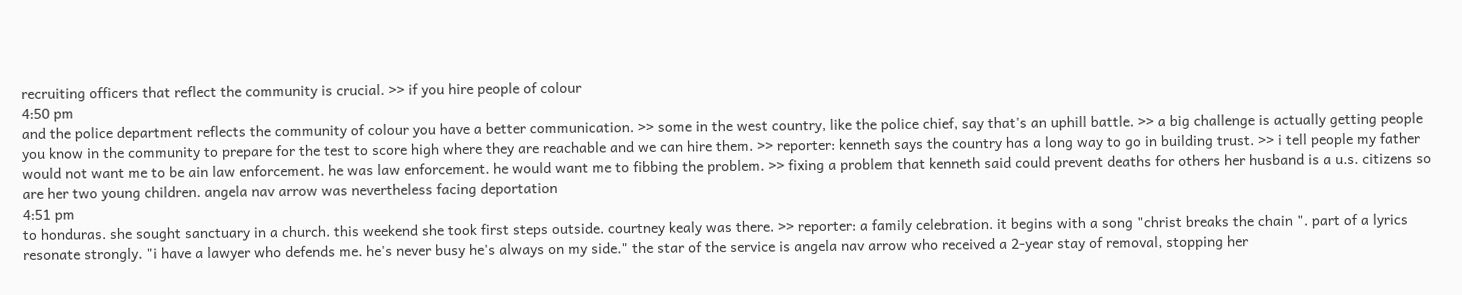recruiting officers that reflect the community is crucial. >> if you hire people of colour
4:50 pm
and the police department reflects the community of colour you have a better communication. >> some in the west country, like the police chief, say that's an uphill battle. >> a big challenge is actually getting people you know in the community to prepare for the test to score high where they are reachable and we can hire them. >> reporter: kenneth says the country has a long way to go in building trust. >> i tell people my father would not want me to be ain law enforcement. he was law enforcement. he would want me to fibbing the problem. >> fixing a problem that kenneth said could prevent deaths for others her husband is a u.s. citizens so are her two young children. angela nav arrow was nevertheless facing deportation
4:51 pm
to honduras. she sought sanctuary in a church. this weekend she took first steps outside. courtney kealy was there. >> reporter: a family celebration. it begins with a song "christ breaks the chain ". part of a lyrics resonate strongly. "i have a lawyer who defends me. he's never busy he's always on my side." the star of the service is angela nav arrow who received a 2-year stay of removal, stopping her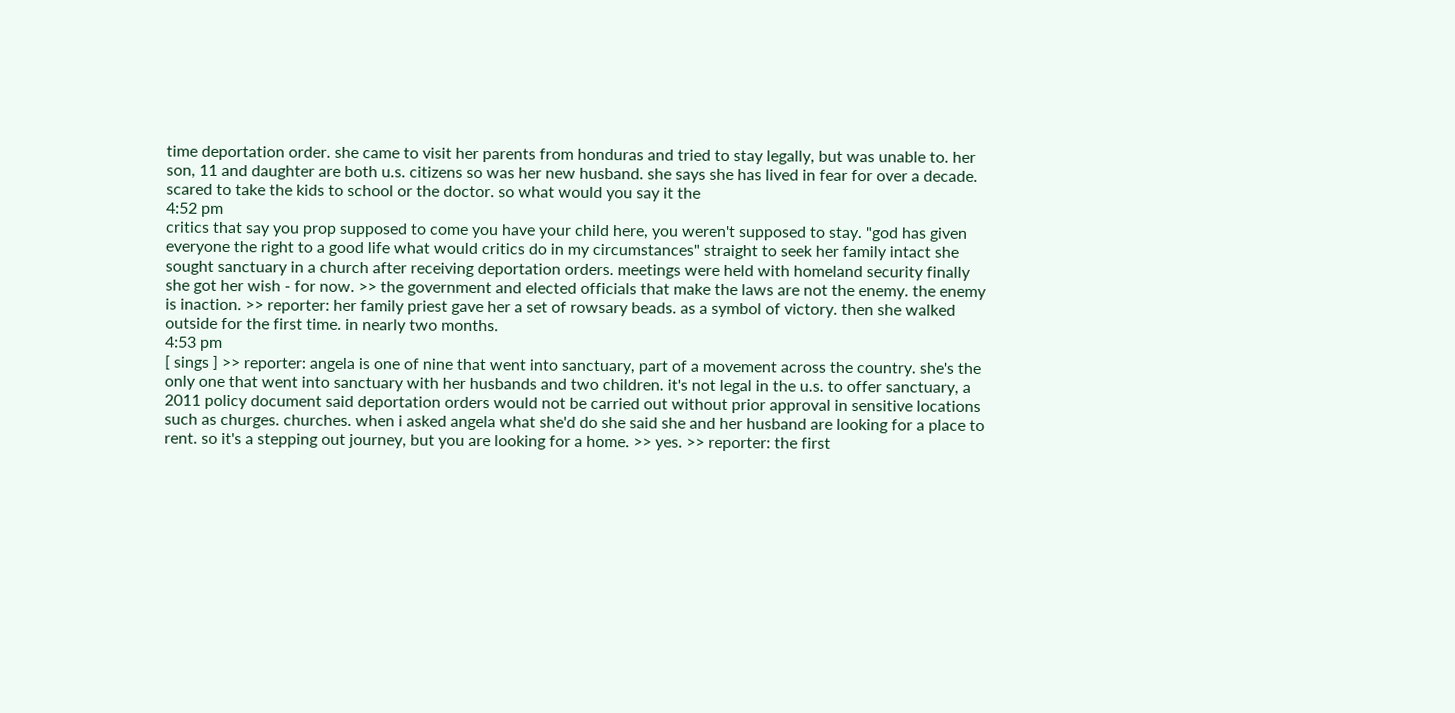time deportation order. she came to visit her parents from honduras and tried to stay legally, but was unable to. her son, 11 and daughter are both u.s. citizens so was her new husband. she says she has lived in fear for over a decade. scared to take the kids to school or the doctor. so what would you say it the
4:52 pm
critics that say you prop supposed to come you have your child here, you weren't supposed to stay. "god has given everyone the right to a good life what would critics do in my circumstances" straight to seek her family intact she sought sanctuary in a church after receiving deportation orders. meetings were held with homeland security finally she got her wish - for now. >> the government and elected officials that make the laws are not the enemy. the enemy is inaction. >> reporter: her family priest gave her a set of rowsary beads. as a symbol of victory. then she walked outside for the first time. in nearly two months.
4:53 pm
[ sings ] >> reporter: angela is one of nine that went into sanctuary, part of a movement across the country. she's the only one that went into sanctuary with her husbands and two children. it's not legal in the u.s. to offer sanctuary, a 2011 policy document said deportation orders would not be carried out without prior approval in sensitive locations such as churges. churches. when i asked angela what she'd do she said she and her husband are looking for a place to rent. so it's a stepping out journey, but you are looking for a home. >> yes. >> reporter: the first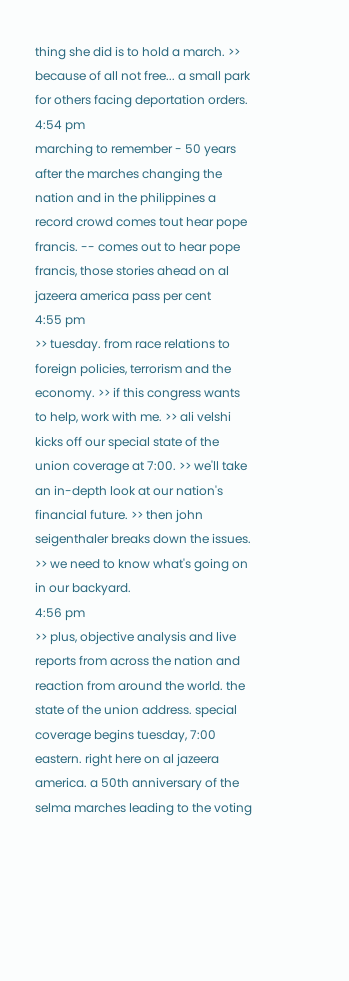thing she did is to hold a march. >> because of all not free... a small park for others facing deportation orders.
4:54 pm
marching to remember - 50 years after the marches changing the nation and in the philippines a record crowd comes tout hear pope francis. -- comes out to hear pope francis, those stories ahead on al jazeera america pass per cent
4:55 pm
>> tuesday. from race relations to foreign policies, terrorism and the economy. >> if this congress wants to help, work with me. >> ali velshi kicks off our special state of the union coverage at 7:00. >> we'll take an in-depth look at our nation's financial future. >> then john seigenthaler breaks down the issues. >> we need to know what's going on in our backyard.
4:56 pm
>> plus, objective analysis and live reports from across the nation and reaction from around the world. the state of the union address. special coverage begins tuesday, 7:00 eastern. right here on al jazeera america. a 50th anniversary of the selma marches leading to the voting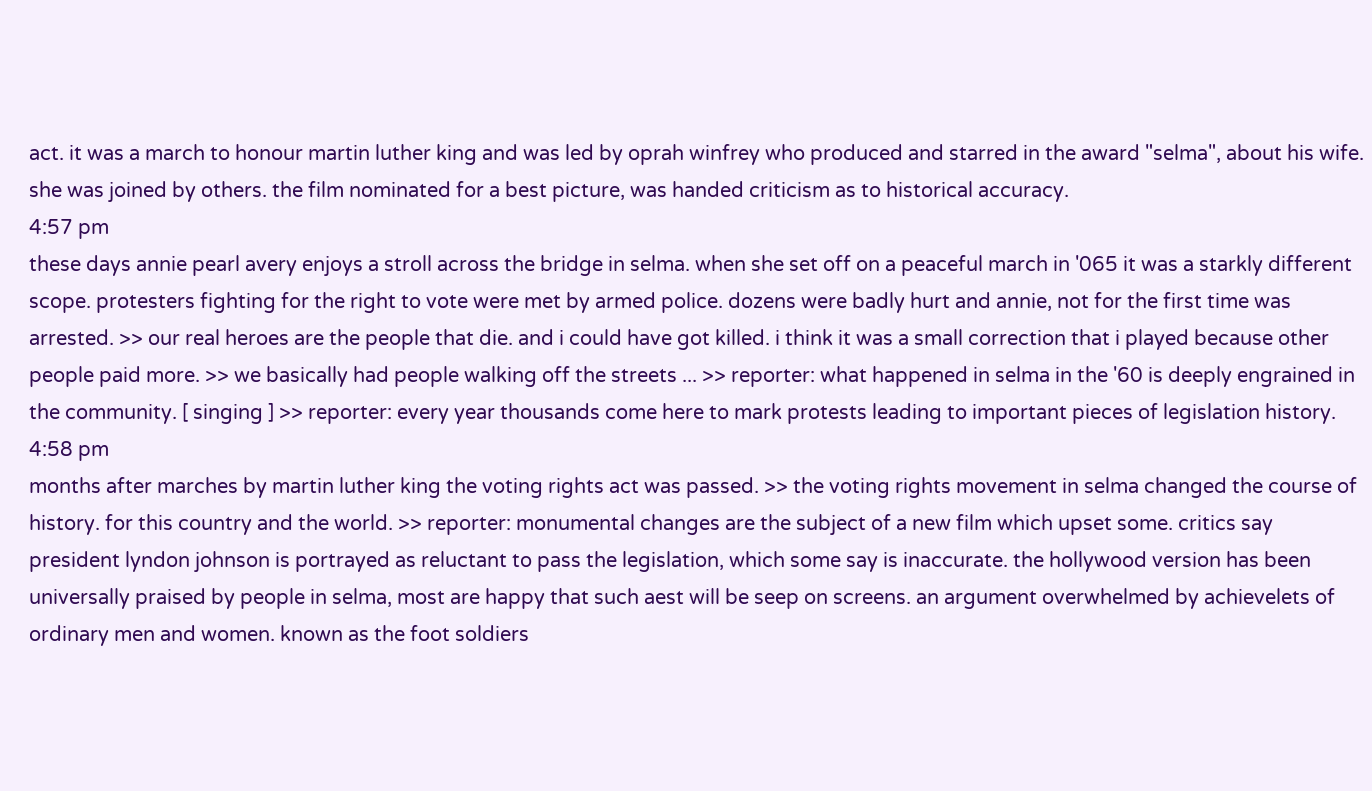act. it was a march to honour martin luther king and was led by oprah winfrey who produced and starred in the award "selma", about his wife. she was joined by others. the film nominated for a best picture, was handed criticism as to historical accuracy.
4:57 pm
these days annie pearl avery enjoys a stroll across the bridge in selma. when she set off on a peaceful march in '065 it was a starkly different scope. protesters fighting for the right to vote were met by armed police. dozens were badly hurt and annie, not for the first time was arrested. >> our real heroes are the people that die. and i could have got killed. i think it was a small correction that i played because other people paid more. >> we basically had people walking off the streets ... >> reporter: what happened in selma in the '60 is deeply engrained in the community. [ singing ] >> reporter: every year thousands come here to mark protests leading to important pieces of legislation history.
4:58 pm
months after marches by martin luther king the voting rights act was passed. >> the voting rights movement in selma changed the course of history. for this country and the world. >> reporter: monumental changes are the subject of a new film which upset some. critics say president lyndon johnson is portrayed as reluctant to pass the legislation, which some say is inaccurate. the hollywood version has been universally praised by people in selma, most are happy that such aest will be seep on screens. an argument overwhelmed by achievelets of ordinary men and women. known as the foot soldiers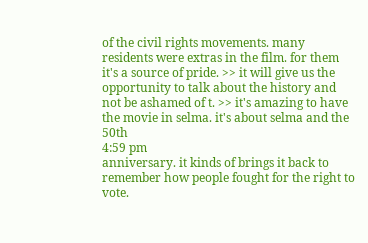of the civil rights movements. many residents were extras in the film. for them it's a source of pride. >> it will give us the opportunity to talk about the history and not be ashamed of t. >> it's amazing to have the movie in selma. it's about selma and the 50th
4:59 pm
anniversary. it kinds of brings it back to remember how people fought for the right to vote.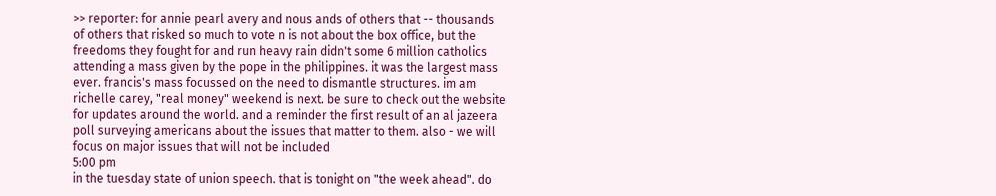>> reporter: for annie pearl avery and nous ands of others that -- thousands of others that risked so much to vote n is not about the box office, but the freedoms they fought for and run heavy rain didn't some 6 million catholics attending a mass given by the pope in the philippines. it was the largest mass ever. francis's mass focussed on the need to dismantle structures. im am richelle carey, "real money" weekend is next. be sure to check out the website for updates around the world. and a reminder the first result of an al jazeera poll surveying americans about the issues that matter to them. also - we will focus on major issues that will not be included
5:00 pm
in the tuesday state of union speech. that is tonight on "the week ahead". do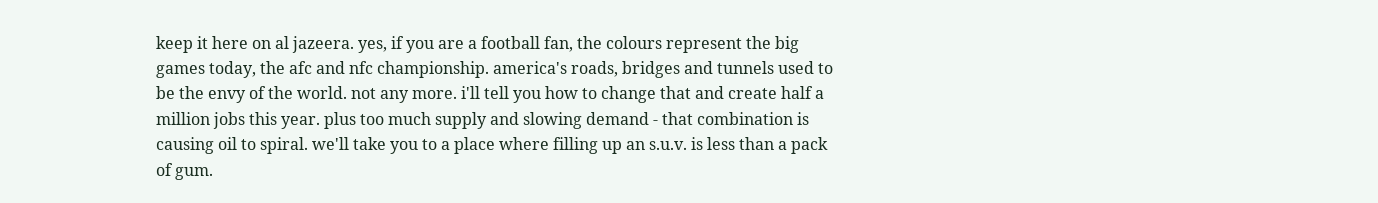keep it here on al jazeera. yes, if you are a football fan, the colours represent the big games today, the afc and nfc championship. america's roads, bridges and tunnels used to be the envy of the world. not any more. i'll tell you how to change that and create half a million jobs this year. plus too much supply and slowing demand - that combination is causing oil to spiral. we'll take you to a place where filling up an s.u.v. is less than a pack of gum.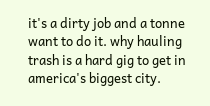it's a dirty job and a tonne want to do it. why hauling trash is a hard gig to get in america's biggest city.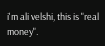i'm ali velshi, this is "real money".